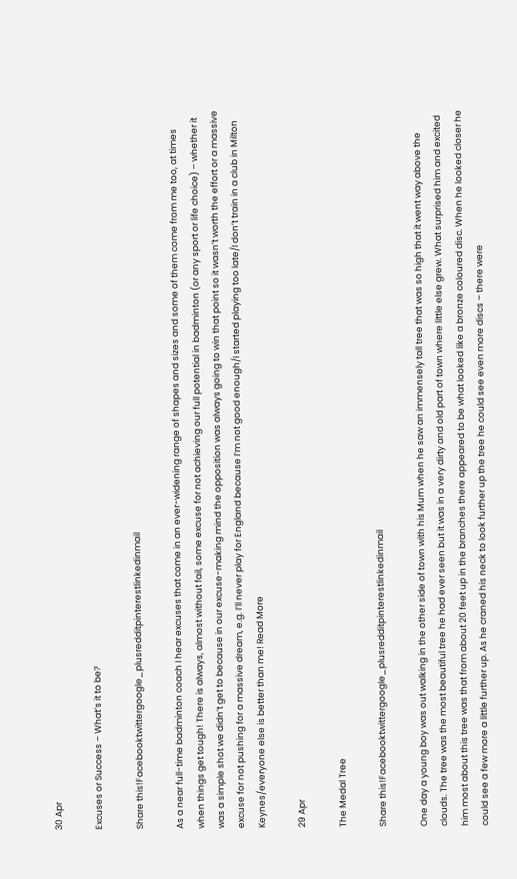30 Apr

Excuses or Success – What’s it to be?

Share this!Facebooktwittergoogle_plusredditpinterestlinkedinmail

As a near full-time badminton coach I hear excuses that come in an ever-widening range of shapes and sizes and some of them come from me too, at times when things get tough! There is always, almost without fail, some excuse for not achieving our full potential in badminton (or any sport or life choice) – whether it was a simple shot we didn’t get to because in our excuse-making mind the opposition was always going to win that point so it wasn’t worth the effort or a massive excuse for not pushing for a massive dream, e.g. I’ll never play for England because I’m not good enough/I started playing too late/I don’t train in a club in Milton Keynes/everyone else is better than me! Read More

29 Apr

The Medal Tree

Share this!Facebooktwittergoogle_plusredditpinterestlinkedinmail

One day a young boy was out walking in the other side of town with his Mum when he saw an immensely tall tree that was so high that it went way above the clouds. The tree was the most beautiful tree he had ever seen but it was in a very dirty and old part of town where little else grew. What surprised him and excited him most about this tree was that from about 20 feet up in the branches there appeared to be what looked like a bronze coloured disc. When he looked closer he could see a few more a little further up. As he craned his neck to look further up the tree he could see even more discs – there were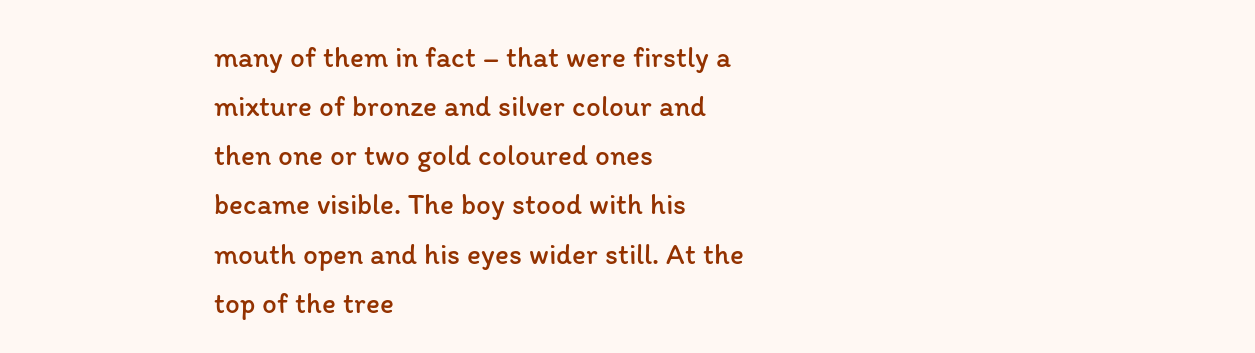many of them in fact – that were firstly a mixture of bronze and silver colour and then one or two gold coloured ones became visible. The boy stood with his mouth open and his eyes wider still. At the top of the tree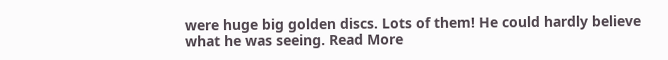were huge big golden discs. Lots of them! He could hardly believe what he was seeing. Read More